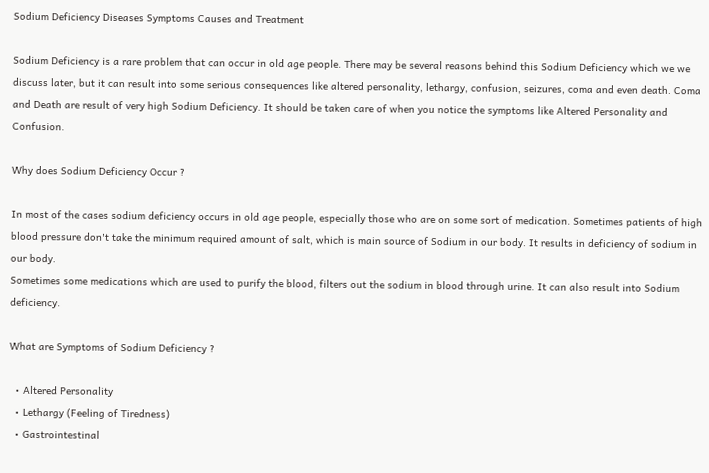Sodium Deficiency Diseases Symptoms Causes and Treatment

Sodium Deficiency is a rare problem that can occur in old age people. There may be several reasons behind this Sodium Deficiency which we we discuss later, but it can result into some serious consequences like altered personality, lethargy, confusion, seizures, coma and even death. Coma and Death are result of very high Sodium Deficiency. It should be taken care of when you notice the symptoms like Altered Personality and Confusion.

Why does Sodium Deficiency Occur ?

In most of the cases sodium deficiency occurs in old age people, especially those who are on some sort of medication. Sometimes patients of high blood pressure don't take the minimum required amount of salt, which is main source of Sodium in our body. It results in deficiency of sodium in our body.
Sometimes some medications which are used to purify the blood, filters out the sodium in blood through urine. It can also result into Sodium deficiency.

What are Symptoms of Sodium Deficiency ?

  • Altered Personality
  • Lethargy (Feeling of Tiredness)
  • Gastrointestinal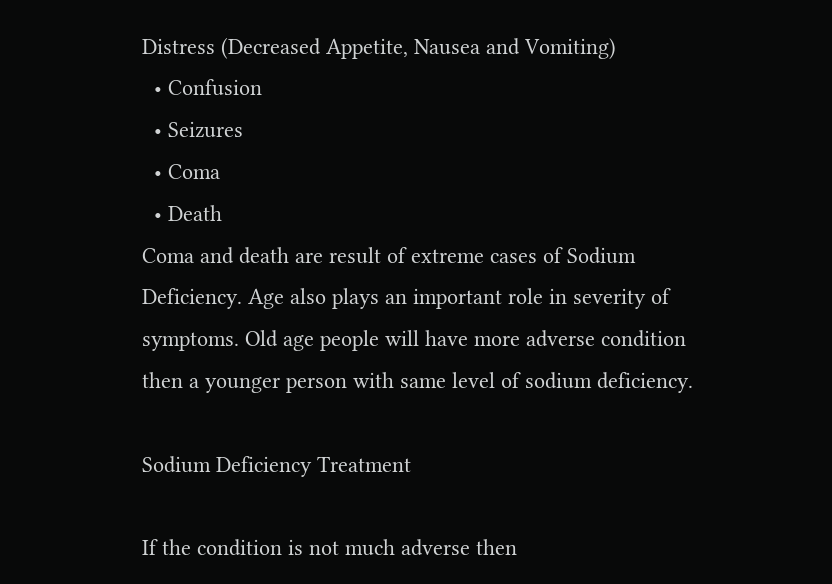Distress (Decreased Appetite, Nausea and Vomiting)
  • Confusion
  • Seizures
  • Coma
  • Death
Coma and death are result of extreme cases of Sodium Deficiency. Age also plays an important role in severity of symptoms. Old age people will have more adverse condition then a younger person with same level of sodium deficiency.

Sodium Deficiency Treatment

If the condition is not much adverse then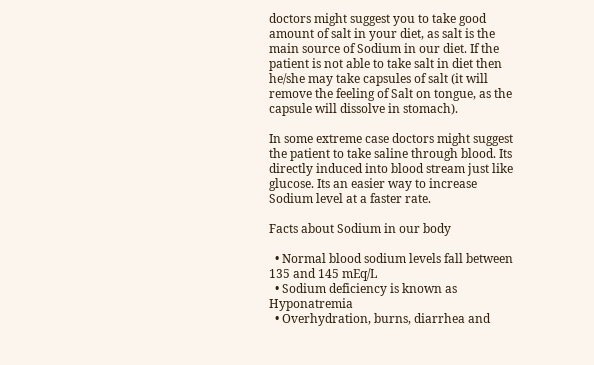doctors might suggest you to take good amount of salt in your diet, as salt is the main source of Sodium in our diet. If the patient is not able to take salt in diet then he/she may take capsules of salt (it will remove the feeling of Salt on tongue, as the capsule will dissolve in stomach).

In some extreme case doctors might suggest the patient to take saline through blood. Its directly induced into blood stream just like glucose. Its an easier way to increase Sodium level at a faster rate.

Facts about Sodium in our body

  • Normal blood sodium levels fall between 135 and 145 mEq/L
  • Sodium deficiency is known as Hyponatremia
  • Overhydration, burns, diarrhea and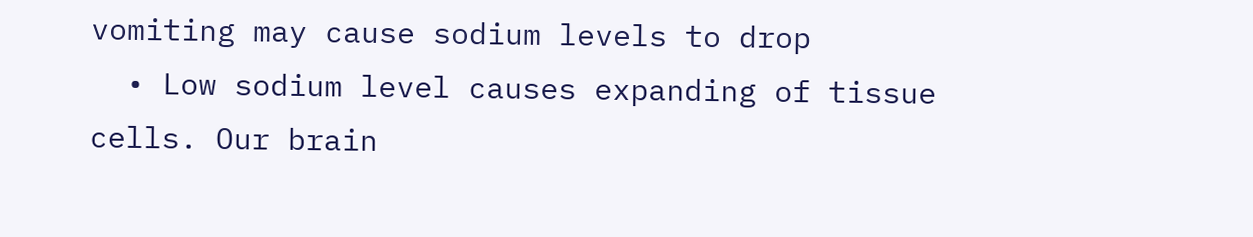vomiting may cause sodium levels to drop
  • Low sodium level causes expanding of tissue cells. Our brain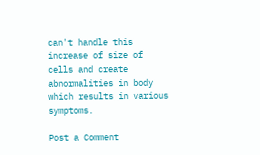can't handle this increase of size of cells and create abnormalities in body which results in various symptoms.

Post a Comment